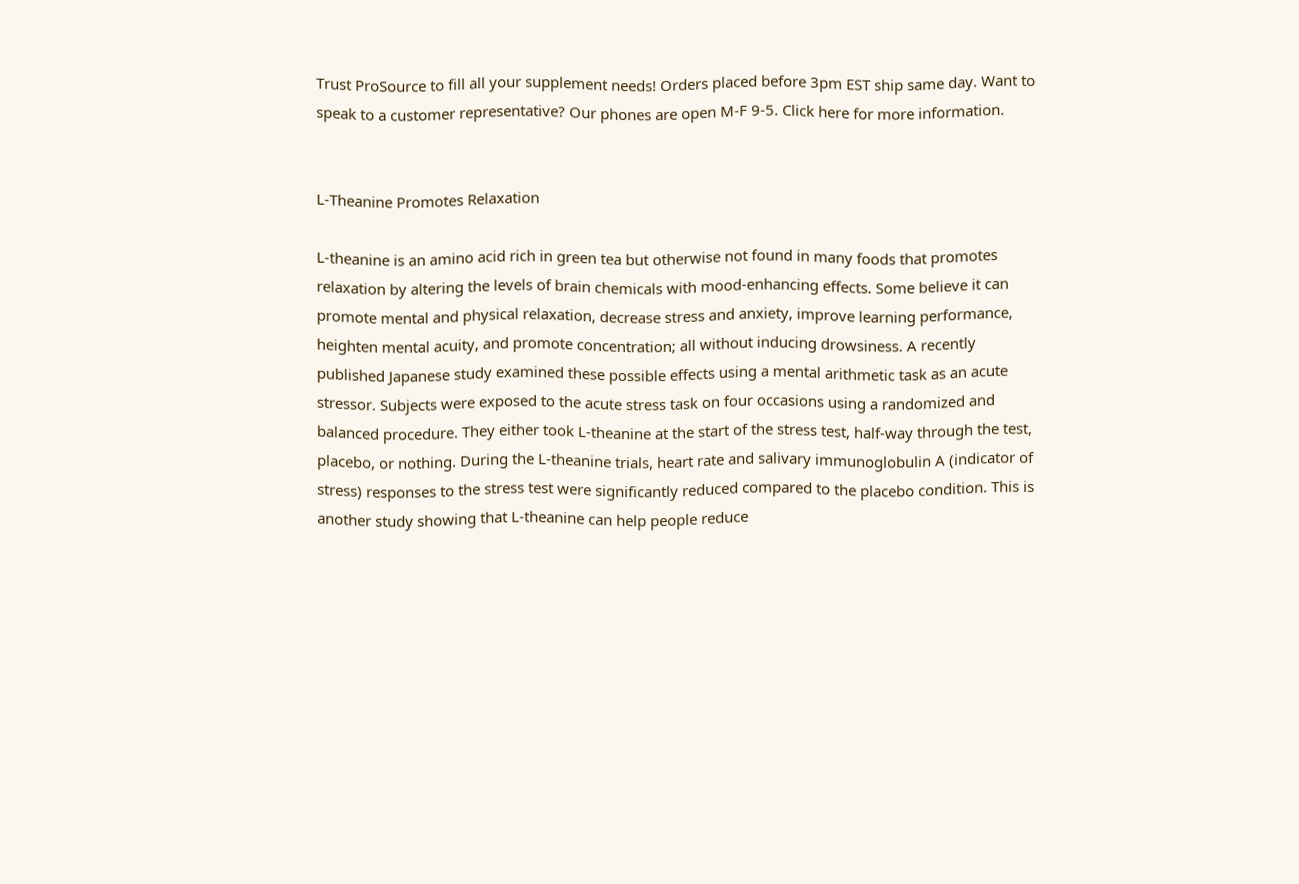Trust ProSource to fill all your supplement needs! Orders placed before 3pm EST ship same day. Want to speak to a customer representative? Our phones are open M-F 9-5. Click here for more information.


L-Theanine Promotes Relaxation

L-theanine is an amino acid rich in green tea but otherwise not found in many foods that promotes relaxation by altering the levels of brain chemicals with mood-enhancing effects. Some believe it can promote mental and physical relaxation, decrease stress and anxiety, improve learning performance, heighten mental acuity, and promote concentration; all without inducing drowsiness. A recently published Japanese study examined these possible effects using a mental arithmetic task as an acute stressor. Subjects were exposed to the acute stress task on four occasions using a randomized and balanced procedure. They either took L-theanine at the start of the stress test, half-way through the test, placebo, or nothing. During the L-theanine trials, heart rate and salivary immunoglobulin A (indicator of stress) responses to the stress test were significantly reduced compared to the placebo condition. This is another study showing that L-theanine can help people reduce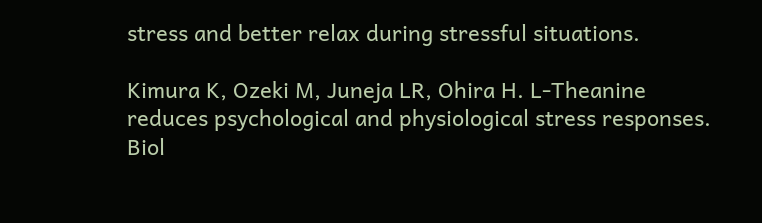stress and better relax during stressful situations.

Kimura K, Ozeki M, Juneja LR, Ohira H. L-Theanine reduces psychological and physiological stress responses. Biol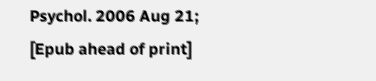Psychol. 2006 Aug 21; [Epub ahead of print]